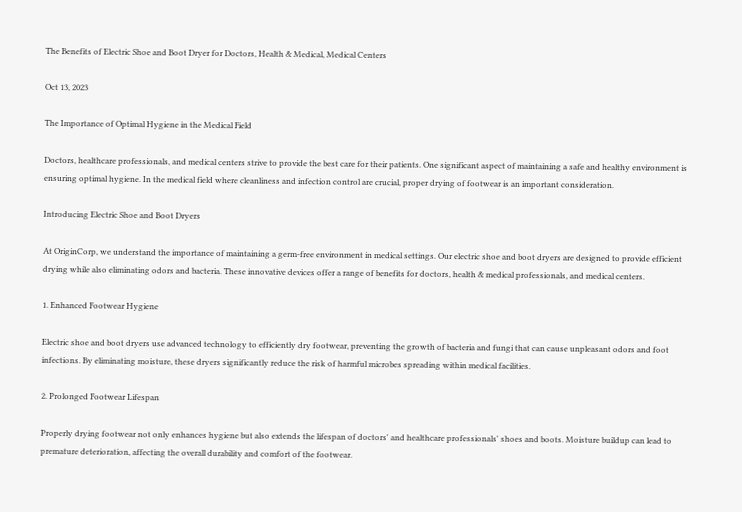The Benefits of Electric Shoe and Boot Dryer for Doctors, Health & Medical, Medical Centers

Oct 13, 2023

The Importance of Optimal Hygiene in the Medical Field

Doctors, healthcare professionals, and medical centers strive to provide the best care for their patients. One significant aspect of maintaining a safe and healthy environment is ensuring optimal hygiene. In the medical field where cleanliness and infection control are crucial, proper drying of footwear is an important consideration.

Introducing Electric Shoe and Boot Dryers

At OriginCorp, we understand the importance of maintaining a germ-free environment in medical settings. Our electric shoe and boot dryers are designed to provide efficient drying while also eliminating odors and bacteria. These innovative devices offer a range of benefits for doctors, health & medical professionals, and medical centers.

1. Enhanced Footwear Hygiene

Electric shoe and boot dryers use advanced technology to efficiently dry footwear, preventing the growth of bacteria and fungi that can cause unpleasant odors and foot infections. By eliminating moisture, these dryers significantly reduce the risk of harmful microbes spreading within medical facilities.

2. Prolonged Footwear Lifespan

Properly drying footwear not only enhances hygiene but also extends the lifespan of doctors' and healthcare professionals' shoes and boots. Moisture buildup can lead to premature deterioration, affecting the overall durability and comfort of the footwear.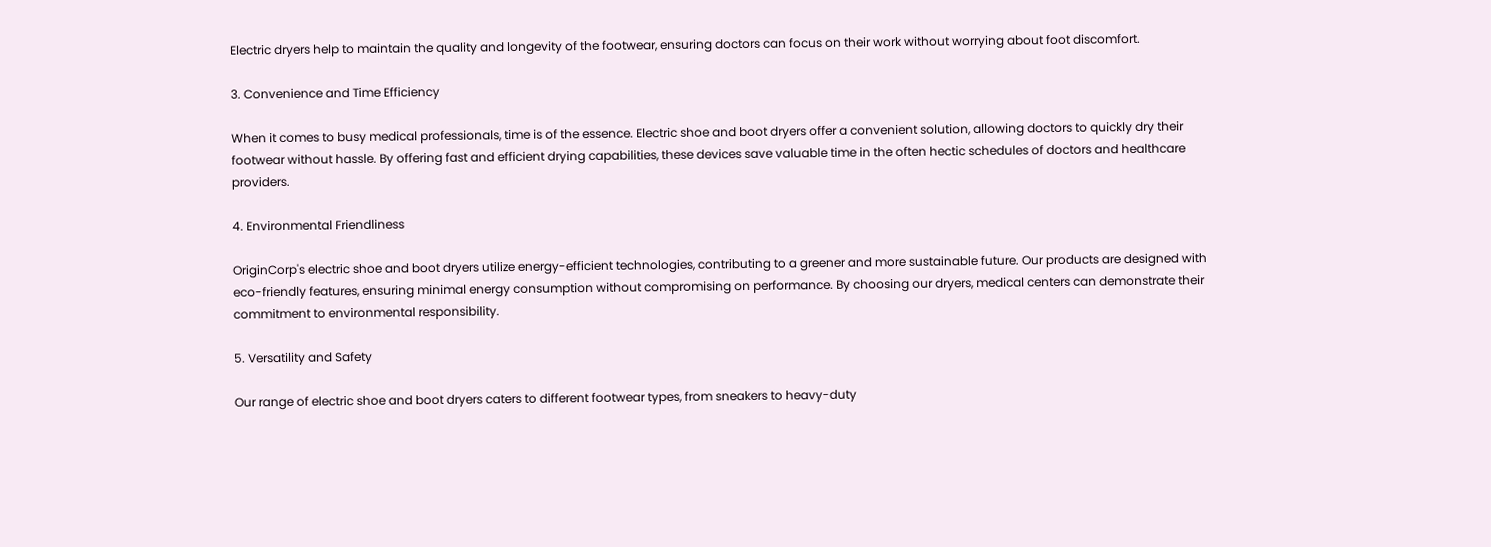Electric dryers help to maintain the quality and longevity of the footwear, ensuring doctors can focus on their work without worrying about foot discomfort.

3. Convenience and Time Efficiency

When it comes to busy medical professionals, time is of the essence. Electric shoe and boot dryers offer a convenient solution, allowing doctors to quickly dry their footwear without hassle. By offering fast and efficient drying capabilities, these devices save valuable time in the often hectic schedules of doctors and healthcare providers.

4. Environmental Friendliness

OriginCorp's electric shoe and boot dryers utilize energy-efficient technologies, contributing to a greener and more sustainable future. Our products are designed with eco-friendly features, ensuring minimal energy consumption without compromising on performance. By choosing our dryers, medical centers can demonstrate their commitment to environmental responsibility.

5. Versatility and Safety

Our range of electric shoe and boot dryers caters to different footwear types, from sneakers to heavy-duty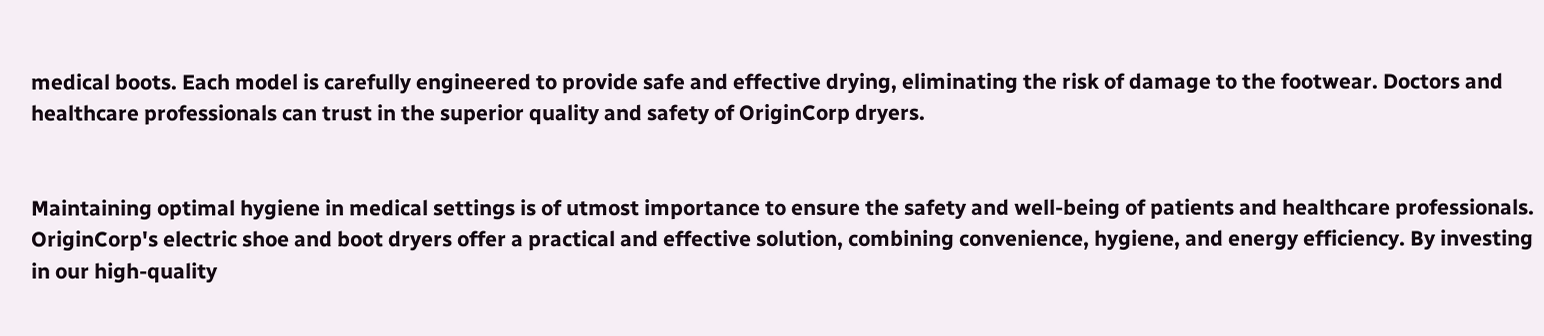medical boots. Each model is carefully engineered to provide safe and effective drying, eliminating the risk of damage to the footwear. Doctors and healthcare professionals can trust in the superior quality and safety of OriginCorp dryers.


Maintaining optimal hygiene in medical settings is of utmost importance to ensure the safety and well-being of patients and healthcare professionals. OriginCorp's electric shoe and boot dryers offer a practical and effective solution, combining convenience, hygiene, and energy efficiency. By investing in our high-quality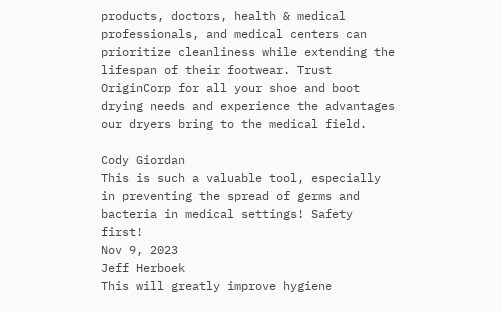products, doctors, health & medical professionals, and medical centers can prioritize cleanliness while extending the lifespan of their footwear. Trust OriginCorp for all your shoe and boot drying needs and experience the advantages our dryers bring to the medical field.

Cody Giordan
This is such a valuable tool, especially in preventing the spread of germs and bacteria in medical settings! Safety first!
Nov 9, 2023
Jeff Herboek
This will greatly improve hygiene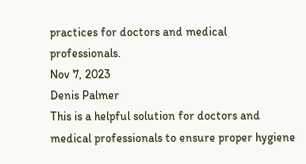practices for doctors and medical professionals.
Nov 7, 2023
Denis Palmer
This is a helpful solution for doctors and medical professionals to ensure proper hygiene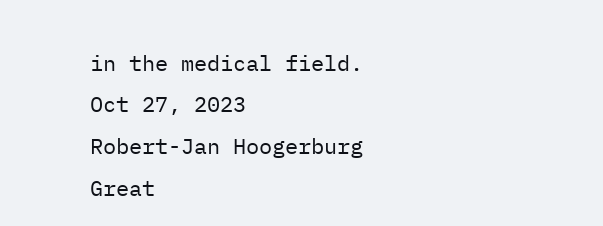in the medical field.
Oct 27, 2023
Robert-Jan Hoogerburg
Great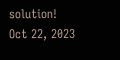solution!
Oct 22, 2023